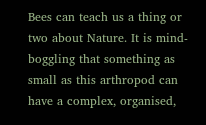Bees can teach us a thing or two about Nature. It is mind-boggling that something as small as this arthropod can have a complex, organised,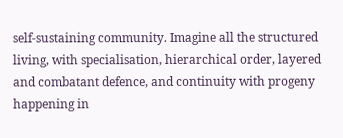self-sustaining community. Imagine all the structured living, with specialisation, hierarchical order, layered and combatant defence, and continuity with progeny happening in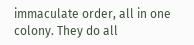immaculate order, all in one colony. They do all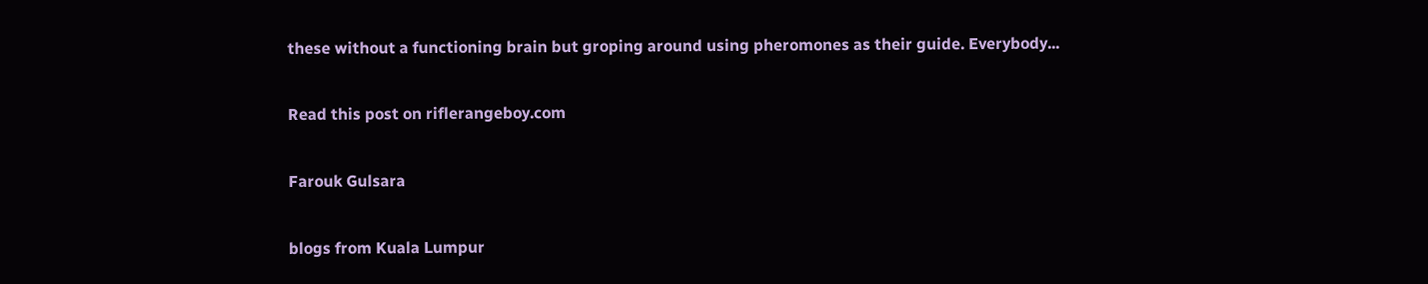these without a functioning brain but groping around using pheromones as their guide. Everybody...

Read this post on riflerangeboy.com

Farouk Gulsara

blogs from Kuala Lumpur